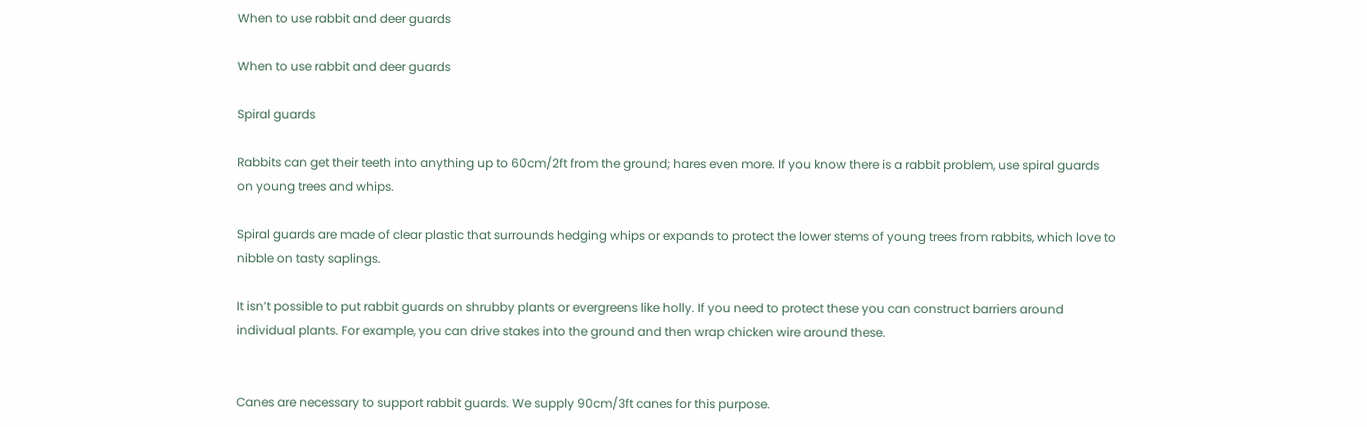When to use rabbit and deer guards

When to use rabbit and deer guards

Spiral guards

Rabbits can get their teeth into anything up to 60cm/2ft from the ground; hares even more. If you know there is a rabbit problem, use spiral guards on young trees and whips.

Spiral guards are made of clear plastic that surrounds hedging whips or expands to protect the lower stems of young trees from rabbits, which love to nibble on tasty saplings.

It isn’t possible to put rabbit guards on shrubby plants or evergreens like holly. If you need to protect these you can construct barriers around individual plants. For example, you can drive stakes into the ground and then wrap chicken wire around these.


Canes are necessary to support rabbit guards. We supply 90cm/3ft canes for this purpose.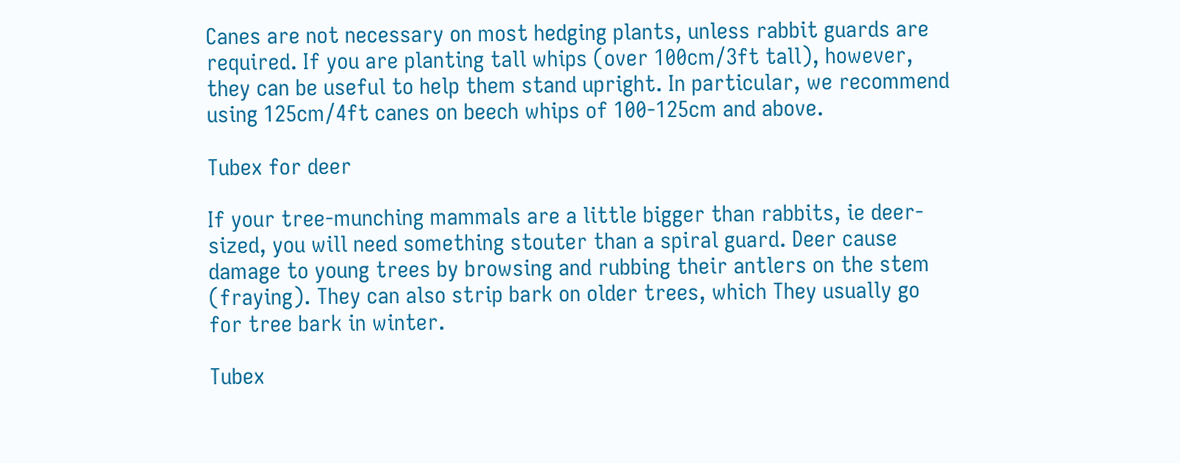Canes are not necessary on most hedging plants, unless rabbit guards are required. If you are planting tall whips (over 100cm/3ft tall), however, they can be useful to help them stand upright. In particular, we recommend using 125cm/4ft canes on beech whips of 100-125cm and above.

Tubex for deer

If your tree-munching mammals are a little bigger than rabbits, ie deer-sized, you will need something stouter than a spiral guard. Deer cause damage to young trees by browsing and rubbing their antlers on the stem (fraying). They can also strip bark on older trees, which They usually go for tree bark in winter.

Tubex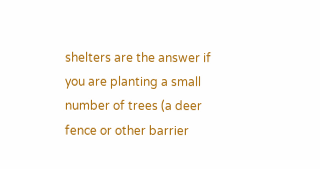shelters are the answer if you are planting a small number of trees (a deer fence or other barrier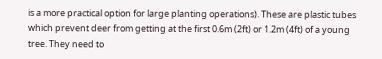is a more practical option for large planting operations). These are plastic tubes which prevent deer from getting at the first 0.6m (2ft) or 1.2m (4ft) of a young tree. They need to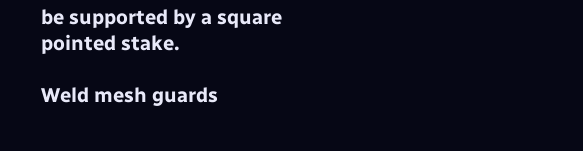be supported by a square pointed stake.

Weld mesh guards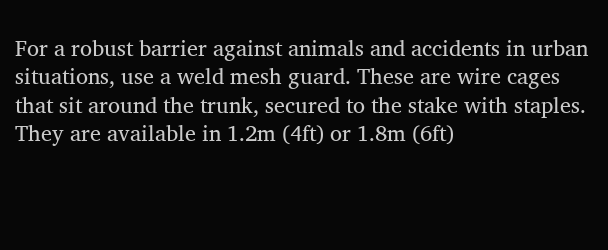For a robust barrier against animals and accidents in urban situations, use a weld mesh guard. These are wire cages that sit around the trunk, secured to the stake with staples. They are available in 1.2m (4ft) or 1.8m (6ft)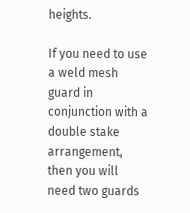heights.

If you need to use a weld mesh guard in conjunction with a double stake arrangement, then you will need two guards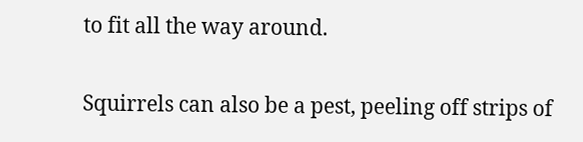to fit all the way around.


Squirrels can also be a pest, peeling off strips of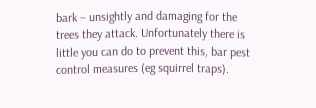bark – unsightly and damaging for the trees they attack. Unfortunately there is little you can do to prevent this, bar pest control measures (eg squirrel traps).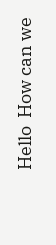Hello  How can we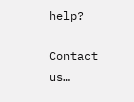help?

Contact us…